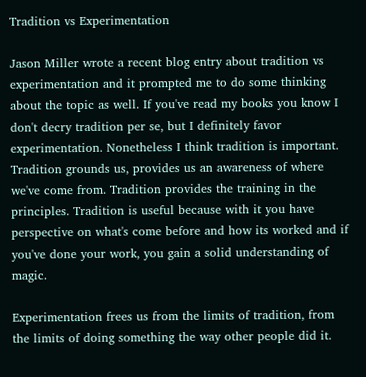Tradition vs Experimentation

Jason Miller wrote a recent blog entry about tradition vs experimentation and it prompted me to do some thinking about the topic as well. If you've read my books you know I don't decry tradition per se, but I definitely favor experimentation. Nonetheless I think tradition is important. Tradition grounds us, provides us an awareness of where we've come from. Tradition provides the training in the principles. Tradition is useful because with it you have perspective on what's come before and how its worked and if you've done your work, you gain a solid understanding of magic.

Experimentation frees us from the limits of tradition, from the limits of doing something the way other people did it.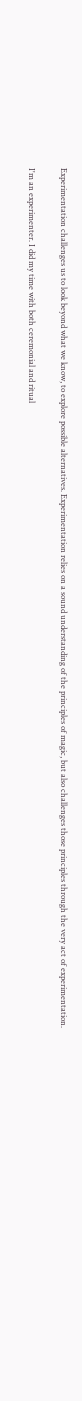Experimentation challenges us to look beyond what we know, to explore possible alternatives. Experimentation relies on a sound understanding of the principles of magic, but also challenges those principles through the very act of experimentation.

I'm an experimenter. I did my time with both ceremonial and ritual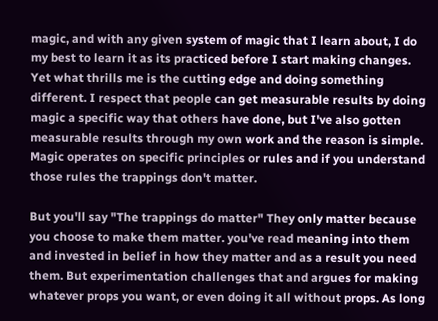magic, and with any given system of magic that I learn about, I do my best to learn it as its practiced before I start making changes. Yet what thrills me is the cutting edge and doing something different. I respect that people can get measurable results by doing magic a specific way that others have done, but I've also gotten measurable results through my own work and the reason is simple. Magic operates on specific principles or rules and if you understand those rules the trappings don't matter.

But you'll say "The trappings do matter" They only matter because you choose to make them matter. you've read meaning into them and invested in belief in how they matter and as a result you need them. But experimentation challenges that and argues for making whatever props you want, or even doing it all without props. As long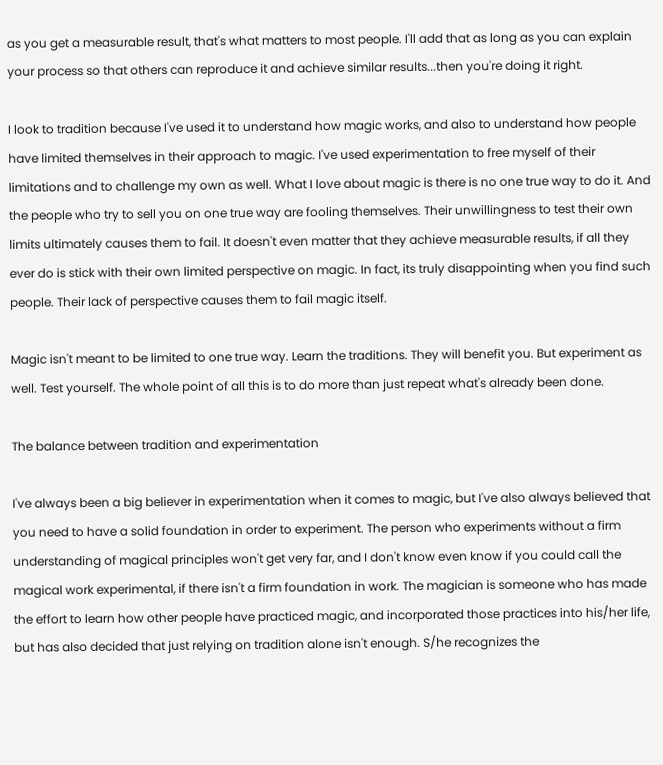as you get a measurable result, that's what matters to most people. I'll add that as long as you can explain your process so that others can reproduce it and achieve similar results...then you're doing it right.

I look to tradition because I've used it to understand how magic works, and also to understand how people have limited themselves in their approach to magic. I've used experimentation to free myself of their limitations and to challenge my own as well. What I love about magic is there is no one true way to do it. And the people who try to sell you on one true way are fooling themselves. Their unwillingness to test their own limits ultimately causes them to fail. It doesn't even matter that they achieve measurable results, if all they ever do is stick with their own limited perspective on magic. In fact, its truly disappointing when you find such people. Their lack of perspective causes them to fail magic itself.

Magic isn't meant to be limited to one true way. Learn the traditions. They will benefit you. But experiment as well. Test yourself. The whole point of all this is to do more than just repeat what's already been done.

The balance between tradition and experimentation

I've always been a big believer in experimentation when it comes to magic, but I've also always believed that you need to have a solid foundation in order to experiment. The person who experiments without a firm understanding of magical principles won't get very far, and I don't know even know if you could call the magical work experimental, if there isn't a firm foundation in work. The magician is someone who has made the effort to learn how other people have practiced magic, and incorporated those practices into his/her life, but has also decided that just relying on tradition alone isn't enough. S/he recognizes the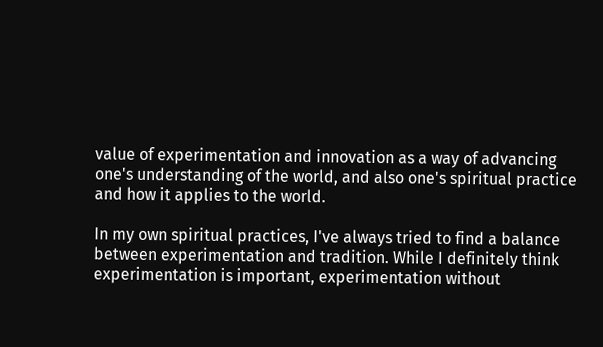value of experimentation and innovation as a way of advancing one's understanding of the world, and also one's spiritual practice and how it applies to the world.

In my own spiritual practices, I've always tried to find a balance between experimentation and tradition. While I definitely think experimentation is important, experimentation without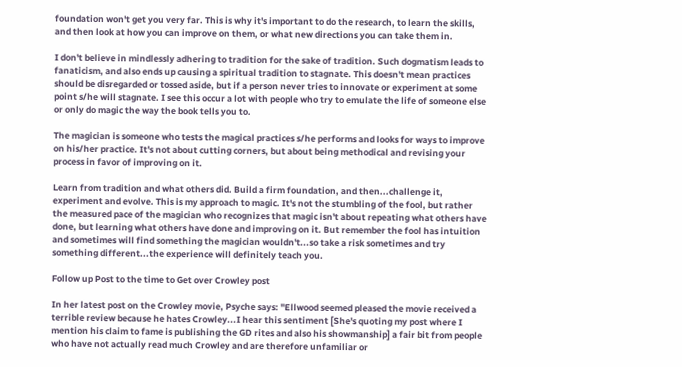foundation won't get you very far. This is why it's important to do the research, to learn the skills, and then look at how you can improve on them, or what new directions you can take them in.

I don't believe in mindlessly adhering to tradition for the sake of tradition. Such dogmatism leads to fanaticism, and also ends up causing a spiritual tradition to stagnate. This doesn't mean practices should be disregarded or tossed aside, but if a person never tries to innovate or experiment at some point s/he will stagnate. I see this occur a lot with people who try to emulate the life of someone else or only do magic the way the book tells you to.

The magician is someone who tests the magical practices s/he performs and looks for ways to improve on his/her practice. It's not about cutting corners, but about being methodical and revising your process in favor of improving on it.

Learn from tradition and what others did. Build a firm foundation, and then...challenge it, experiment and evolve. This is my approach to magic. It's not the stumbling of the fool, but rather the measured pace of the magician who recognizes that magic isn't about repeating what others have done, but learning what others have done and improving on it. But remember the fool has intuition and sometimes will find something the magician wouldn't...so take a risk sometimes and try something different...the experience will definitely teach you.

Follow up Post to the time to Get over Crowley post

In her latest post on the Crowley movie, Psyche says: "Ellwood seemed pleased the movie received a terrible review because he hates Crowley...I hear this sentiment [She's quoting my post where I mention his claim to fame is publishing the GD rites and also his showmanship] a fair bit from people who have not actually read much Crowley and are therefore unfamiliar or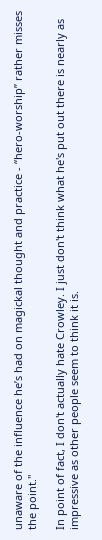unaware of the influence he’s had on magickal thought and practice - “hero-worship” rather misses the point."

In point of fact, I don't actually hate Crowley. I just don't think what he's put out there is nearly as impressive as other people seem to think it is.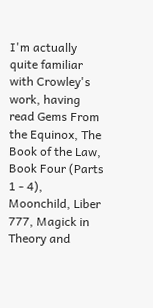I'm actually quite familiar with Crowley's work, having read Gems From the Equinox, The Book of the Law, Book Four (Parts 1 - 4), Moonchild, Liber 777, Magick in Theory and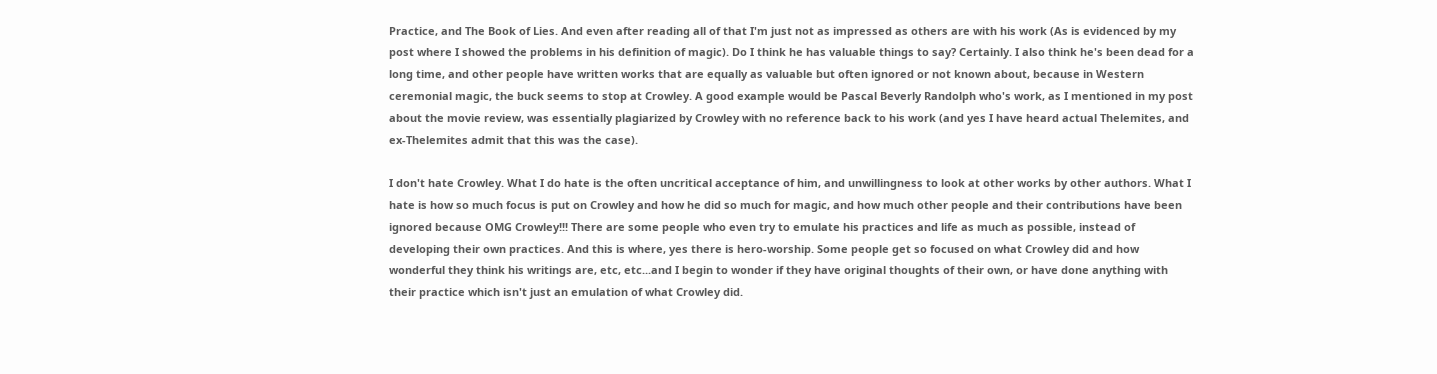Practice, and The Book of Lies. And even after reading all of that I'm just not as impressed as others are with his work (As is evidenced by my post where I showed the problems in his definition of magic). Do I think he has valuable things to say? Certainly. I also think he's been dead for a long time, and other people have written works that are equally as valuable but often ignored or not known about, because in Western ceremonial magic, the buck seems to stop at Crowley. A good example would be Pascal Beverly Randolph who's work, as I mentioned in my post about the movie review, was essentially plagiarized by Crowley with no reference back to his work (and yes I have heard actual Thelemites, and ex-Thelemites admit that this was the case).

I don't hate Crowley. What I do hate is the often uncritical acceptance of him, and unwillingness to look at other works by other authors. What I hate is how so much focus is put on Crowley and how he did so much for magic, and how much other people and their contributions have been ignored because OMG Crowley!!! There are some people who even try to emulate his practices and life as much as possible, instead of developing their own practices. And this is where, yes there is hero-worship. Some people get so focused on what Crowley did and how wonderful they think his writings are, etc, etc...and I begin to wonder if they have original thoughts of their own, or have done anything with their practice which isn't just an emulation of what Crowley did.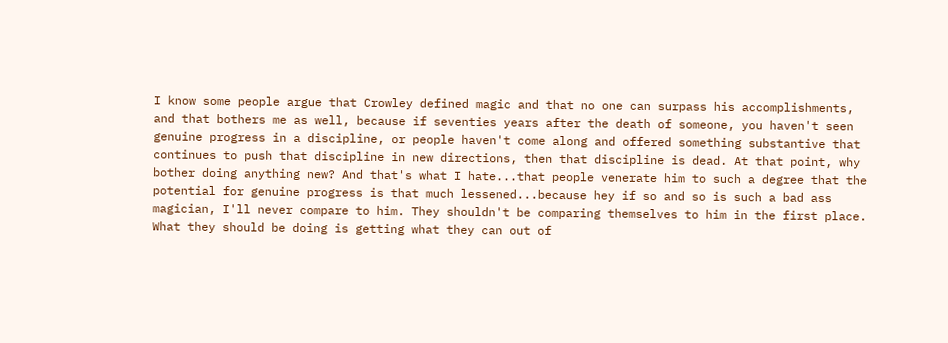I know some people argue that Crowley defined magic and that no one can surpass his accomplishments, and that bothers me as well, because if seventies years after the death of someone, you haven't seen genuine progress in a discipline, or people haven't come along and offered something substantive that continues to push that discipline in new directions, then that discipline is dead. At that point, why bother doing anything new? And that's what I hate...that people venerate him to such a degree that the potential for genuine progress is that much lessened...because hey if so and so is such a bad ass magician, I'll never compare to him. They shouldn't be comparing themselves to him in the first place. What they should be doing is getting what they can out of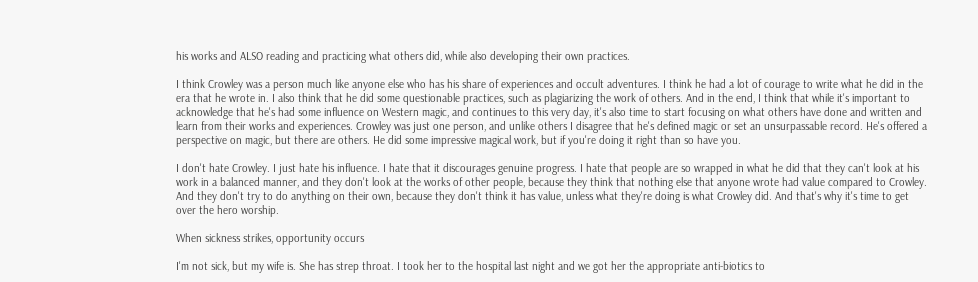his works and ALSO reading and practicing what others did, while also developing their own practices.

I think Crowley was a person much like anyone else who has his share of experiences and occult adventures. I think he had a lot of courage to write what he did in the era that he wrote in. I also think that he did some questionable practices, such as plagiarizing the work of others. And in the end, I think that while it's important to acknowledge that he's had some influence on Western magic, and continues to this very day, it's also time to start focusing on what others have done and written and learn from their works and experiences. Crowley was just one person, and unlike others I disagree that he's defined magic or set an unsurpassable record. He's offered a perspective on magic, but there are others. He did some impressive magical work, but if you're doing it right than so have you.

I don't hate Crowley. I just hate his influence. I hate that it discourages genuine progress. I hate that people are so wrapped in what he did that they can't look at his work in a balanced manner, and they don't look at the works of other people, because they think that nothing else that anyone wrote had value compared to Crowley. And they don't try to do anything on their own, because they don't think it has value, unless what they're doing is what Crowley did. And that's why it's time to get over the hero worship.

When sickness strikes, opportunity occurs

I'm not sick, but my wife is. She has strep throat. I took her to the hospital last night and we got her the appropriate anti-biotics to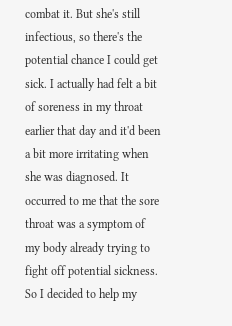combat it. But she's still infectious, so there's the potential chance I could get sick. I actually had felt a bit of soreness in my throat earlier that day and it'd been a bit more irritating when she was diagnosed. It occurred to me that the sore throat was a symptom of my body already trying to fight off potential sickness. So I decided to help my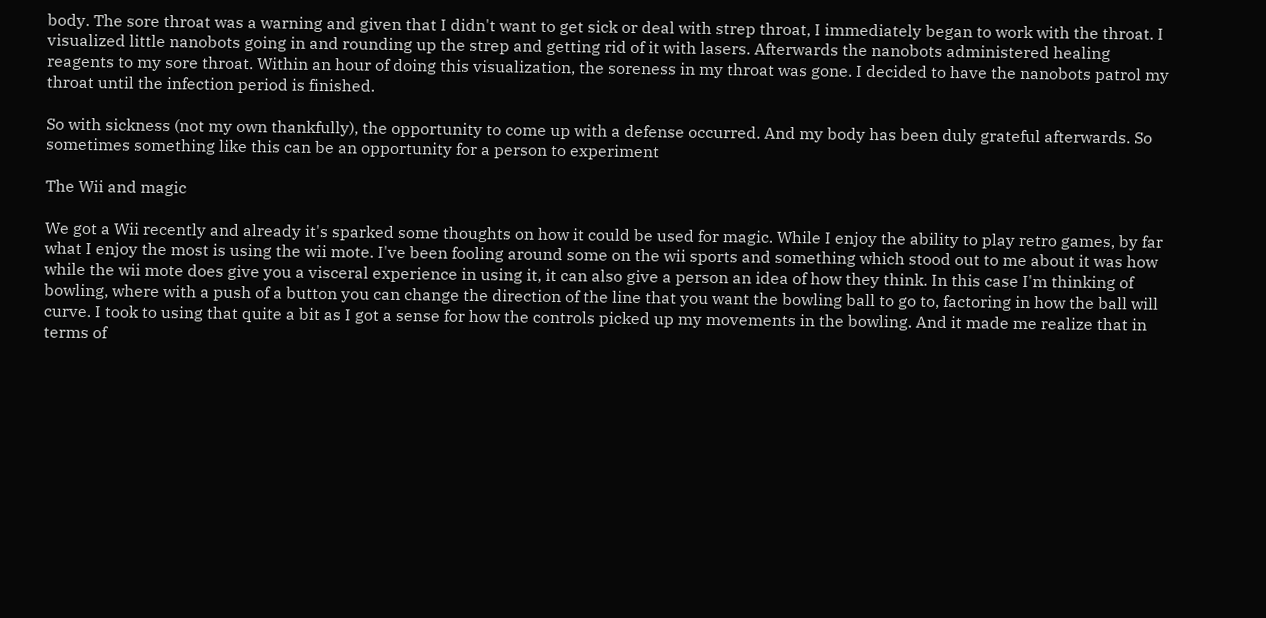body. The sore throat was a warning and given that I didn't want to get sick or deal with strep throat, I immediately began to work with the throat. I visualized little nanobots going in and rounding up the strep and getting rid of it with lasers. Afterwards the nanobots administered healing reagents to my sore throat. Within an hour of doing this visualization, the soreness in my throat was gone. I decided to have the nanobots patrol my throat until the infection period is finished.

So with sickness (not my own thankfully), the opportunity to come up with a defense occurred. And my body has been duly grateful afterwards. So sometimes something like this can be an opportunity for a person to experiment

The Wii and magic

We got a Wii recently and already it's sparked some thoughts on how it could be used for magic. While I enjoy the ability to play retro games, by far what I enjoy the most is using the wii mote. I've been fooling around some on the wii sports and something which stood out to me about it was how while the wii mote does give you a visceral experience in using it, it can also give a person an idea of how they think. In this case I'm thinking of bowling, where with a push of a button you can change the direction of the line that you want the bowling ball to go to, factoring in how the ball will curve. I took to using that quite a bit as I got a sense for how the controls picked up my movements in the bowling. And it made me realize that in terms of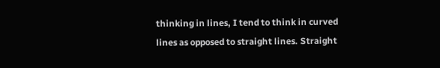thinking in lines, I tend to think in curved lines as opposed to straight lines. Straight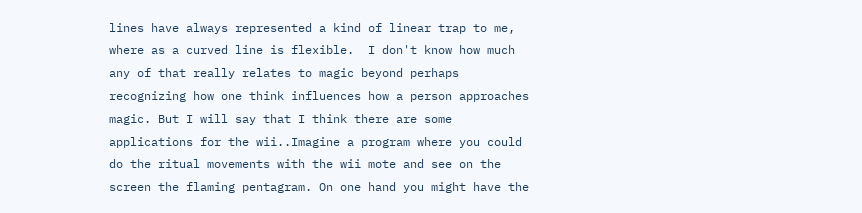lines have always represented a kind of linear trap to me, where as a curved line is flexible.  I don't know how much any of that really relates to magic beyond perhaps recognizing how one think influences how a person approaches magic. But I will say that I think there are some applications for the wii..Imagine a program where you could do the ritual movements with the wii mote and see on the screen the flaming pentagram. On one hand you might have the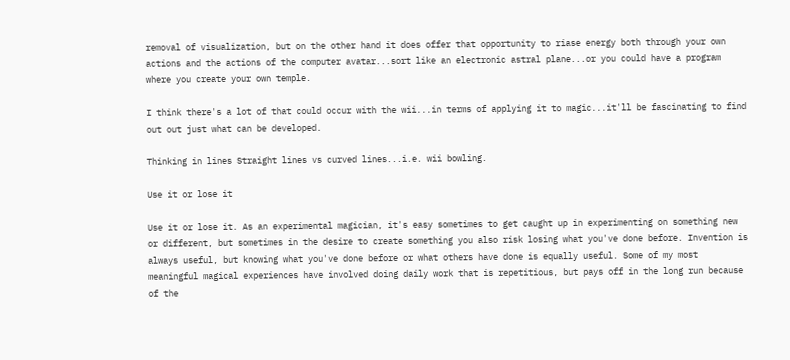removal of visualization, but on the other hand it does offer that opportunity to riase energy both through your own actions and the actions of the computer avatar...sort like an electronic astral plane...or you could have a program where you create your own temple.

I think there's a lot of that could occur with the wii...in terms of applying it to magic...it'll be fascinating to find out out just what can be developed.

Thinking in lines Straight lines vs curved lines...i.e. wii bowling.

Use it or lose it

Use it or lose it. As an experimental magician, it's easy sometimes to get caught up in experimenting on something new or different, but sometimes in the desire to create something you also risk losing what you've done before. Invention is always useful, but knowing what you've done before or what others have done is equally useful. Some of my most meaningful magical experiences have involved doing daily work that is repetitious, but pays off in the long run because of the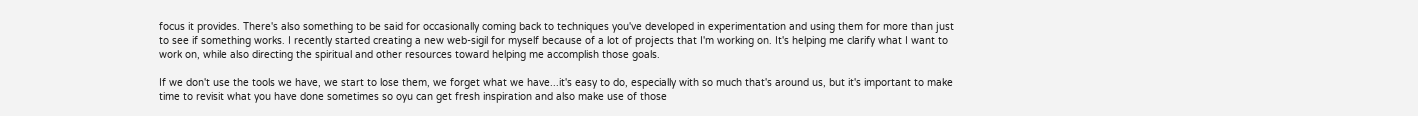focus it provides. There's also something to be said for occasionally coming back to techniques you've developed in experimentation and using them for more than just to see if something works. I recently started creating a new web-sigil for myself because of a lot of projects that I'm working on. It's helping me clarify what I want to work on, while also directing the spiritual and other resources toward helping me accomplish those goals.

If we don't use the tools we have, we start to lose them, we forget what we have...it's easy to do, especially with so much that's around us, but it's important to make time to revisit what you have done sometimes so oyu can get fresh inspiration and also make use of those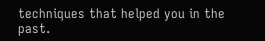techniques that helped you in the past.